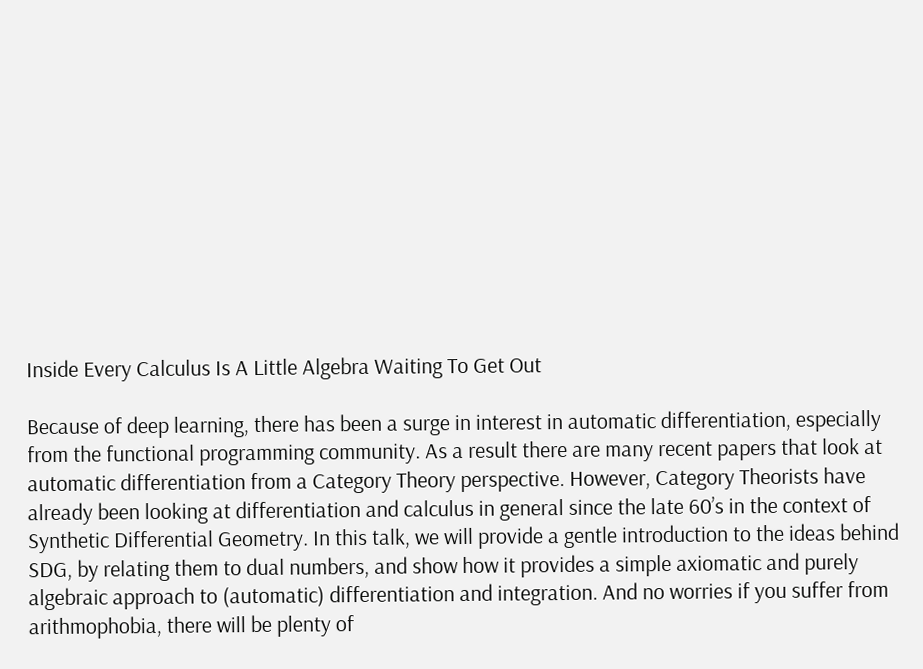Inside Every Calculus Is A Little Algebra Waiting To Get Out

Because of deep learning, there has been a surge in interest in automatic differentiation, especially from the functional programming community. As a result there are many recent papers that look at automatic differentiation from a Category Theory perspective. However, Category Theorists have already been looking at differentiation and calculus in general since the late 60’s in the context of Synthetic Differential Geometry. In this talk, we will provide a gentle introduction to the ideas behind SDG, by relating them to dual numbers, and show how it provides a simple axiomatic and purely algebraic approach to (automatic) differentiation and integration. And no worries if you suffer from arithmophobia, there will be plenty of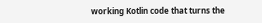working Kotlin code that turns the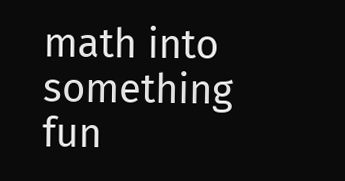math into something fun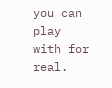you can play with for real.